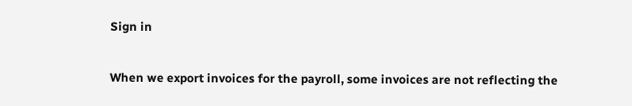Sign in

When we export invoices for the payroll, some invoices are not reflecting the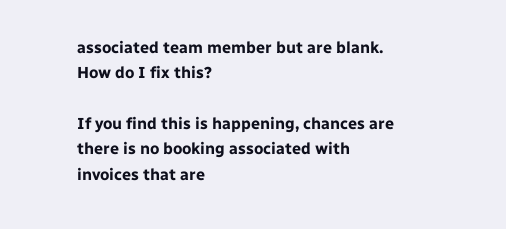associated team member but are blank. How do I fix this?

If you find this is happening, chances are there is no booking associated with invoices that are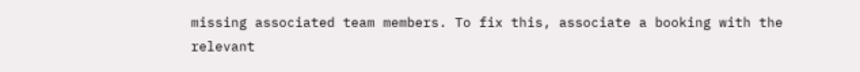missing associated team members. To fix this, associate a booking with the relevant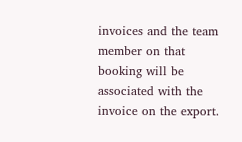invoices and the team member on that booking will be associated with the invoice on the export.